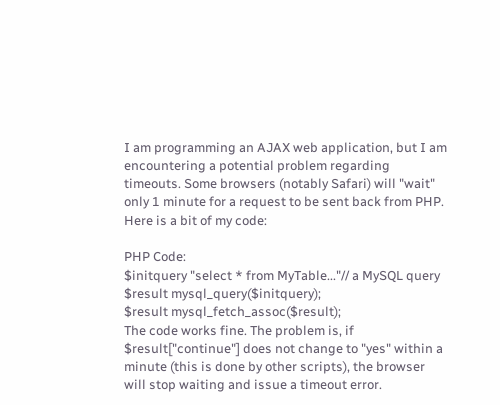I am programming an AJAX web application, but I am encountering a potential problem regarding timeouts. Some browsers (notably Safari) will "wait" only 1 minute for a request to be sent back from PHP. Here is a bit of my code:

PHP Code:
$initquery "select * from MyTable..."// a MySQL query
$result mysql_query($initquery);
$result mysql_fetch_assoc($result);
The code works fine. The problem is, if $result["continue"] does not change to "yes" within a minute (this is done by other scripts), the browser will stop waiting and issue a timeout error.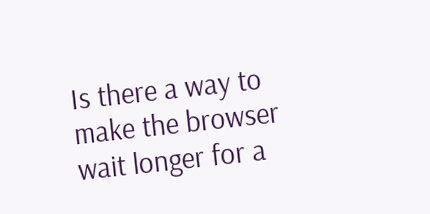Is there a way to make the browser wait longer for a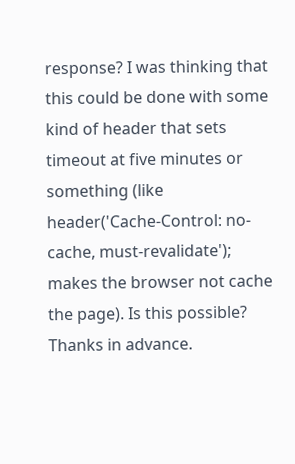response? I was thinking that this could be done with some kind of header that sets timeout at five minutes or something (like header('Cache-Control: no-cache, must-revalidate'); makes the browser not cache the page). Is this possible? Thanks in advance.